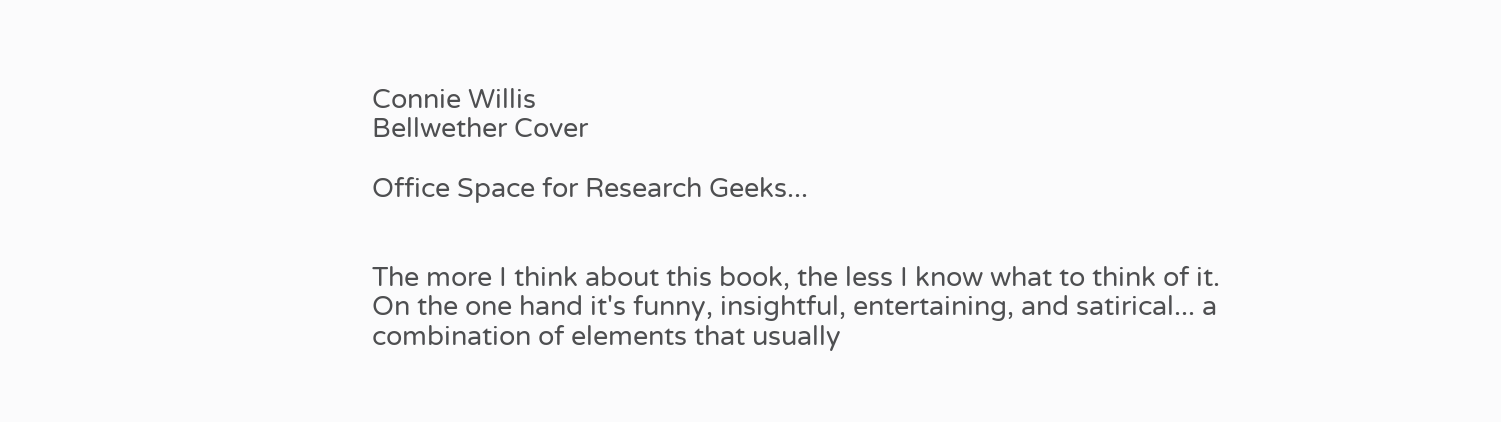Connie Willis
Bellwether Cover

Office Space for Research Geeks...


The more I think about this book, the less I know what to think of it. On the one hand it's funny, insightful, entertaining, and satirical... a combination of elements that usually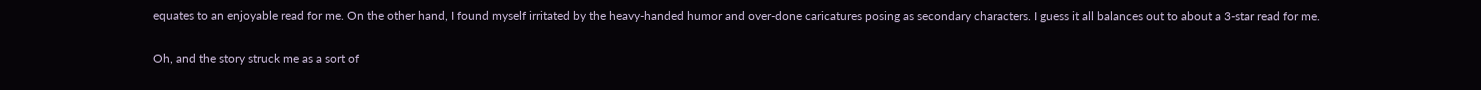equates to an enjoyable read for me. On the other hand, I found myself irritated by the heavy-handed humor and over-done caricatures posing as secondary characters. I guess it all balances out to about a 3-star read for me.

Oh, and the story struck me as a sort of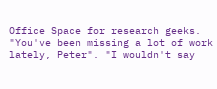Office Space for research geeks. "You've been missing a lot of work lately, Peter". "I wouldn't say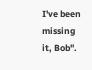I've been missing it, Bob".